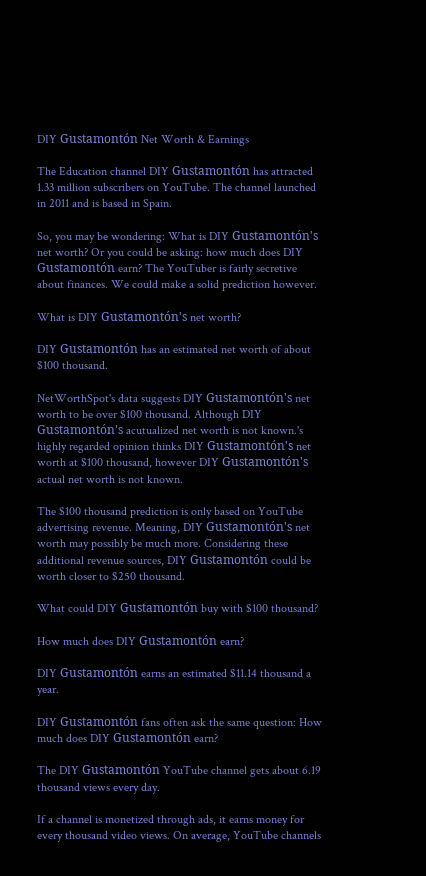DIY Gustamontón Net Worth & Earnings

The Education channel DIY Gustamontón has attracted 1.33 million subscribers on YouTube. The channel launched in 2011 and is based in Spain.

So, you may be wondering: What is DIY Gustamontón's net worth? Or you could be asking: how much does DIY Gustamontón earn? The YouTuber is fairly secretive about finances. We could make a solid prediction however.

What is DIY Gustamontón's net worth?

DIY Gustamontón has an estimated net worth of about $100 thousand.

NetWorthSpot's data suggests DIY Gustamontón's net worth to be over $100 thousand. Although DIY Gustamontón's acutualized net worth is not known.'s highly regarded opinion thinks DIY Gustamontón's net worth at $100 thousand, however DIY Gustamontón's actual net worth is not known.

The $100 thousand prediction is only based on YouTube advertising revenue. Meaning, DIY Gustamontón's net worth may possibly be much more. Considering these additional revenue sources, DIY Gustamontón could be worth closer to $250 thousand.

What could DIY Gustamontón buy with $100 thousand?

How much does DIY Gustamontón earn?

DIY Gustamontón earns an estimated $11.14 thousand a year.

DIY Gustamontón fans often ask the same question: How much does DIY Gustamontón earn?

The DIY Gustamontón YouTube channel gets about 6.19 thousand views every day.

If a channel is monetized through ads, it earns money for every thousand video views. On average, YouTube channels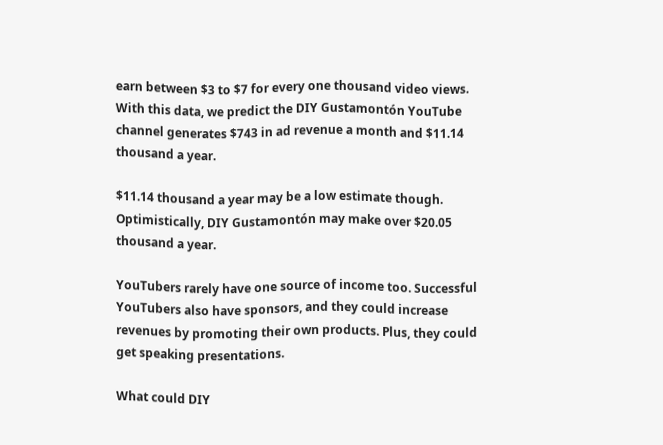earn between $3 to $7 for every one thousand video views. With this data, we predict the DIY Gustamontón YouTube channel generates $743 in ad revenue a month and $11.14 thousand a year.

$11.14 thousand a year may be a low estimate though. Optimistically, DIY Gustamontón may make over $20.05 thousand a year.

YouTubers rarely have one source of income too. Successful YouTubers also have sponsors, and they could increase revenues by promoting their own products. Plus, they could get speaking presentations.

What could DIY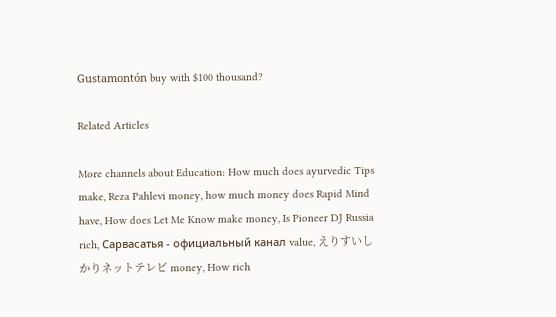Gustamontón buy with $100 thousand?

Related Articles

More channels about Education: How much does ayurvedic Tips make, Reza Pahlevi money, how much money does Rapid Mind have, How does Let Me Know make money, Is Pioneer DJ Russia rich, Сарвасатья - официальный канал value, えりすいしかりネットテレビ money, How rich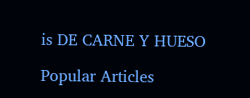is DE CARNE Y HUESO

Popular Articles